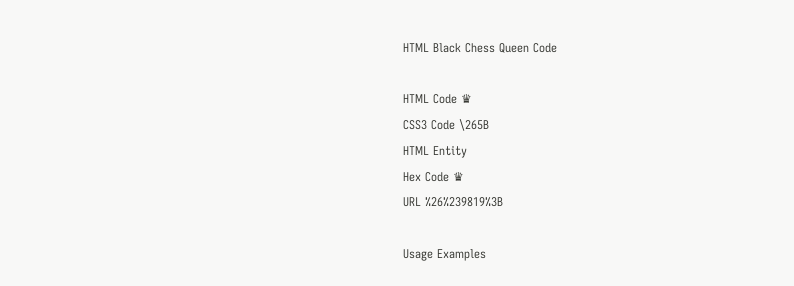HTML Black Chess Queen Code

HTML Code ♛
CSS3 Code \265B
HTML Entity
Hex Code ♛
URL %26%239819%3B

Usage Examples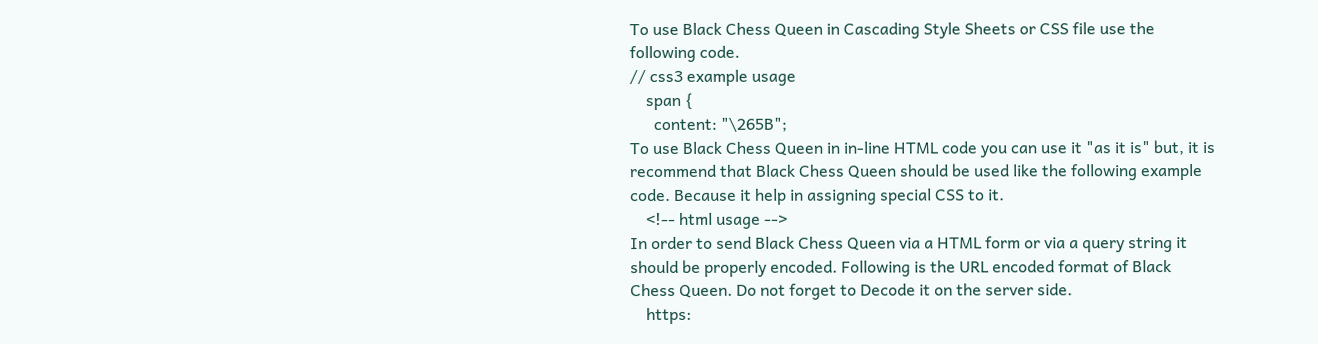To use Black Chess Queen in Cascading Style Sheets or CSS file use the following code.
// css3 example usage
    span {
      content: "\265B";
To use Black Chess Queen in in-line HTML code you can use it "as it is" but, it is recommend that Black Chess Queen should be used like the following example code. Because it help in assigning special CSS to it.
    <!-- html usage -->
In order to send Black Chess Queen via a HTML form or via a query string it should be properly encoded. Following is the URL encoded format of Black Chess Queen. Do not forget to Decode it on the server side.
    https: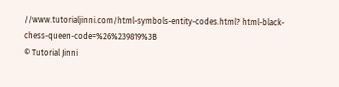//www.tutorialjinni.com/html-symbols-entity-codes.html? html-black-chess-queen-code=%26%239819%3B
© Tutorial Jinni